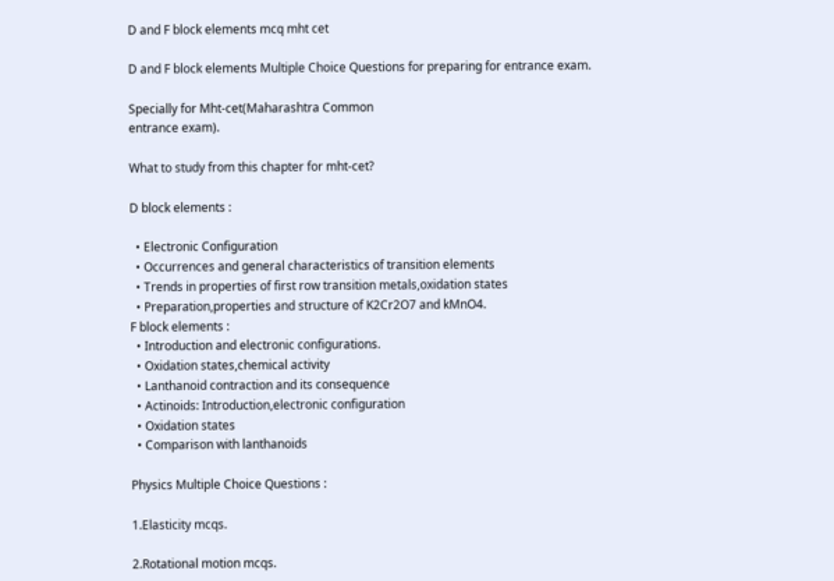D and F block elements mcq mht cet

D and F block elements Multiple Choice Questions for preparing for entrance exam.

Specially for Mht-cet(Maharashtra Common
entrance exam).

What to study from this chapter for mht-cet?

D block elements :

  • Electronic Configuration
  • Occurrences and general characteristics of transition elements
  • Trends in properties of first row transition metals,oxidation states
  • Preparation,properties and structure of K2Cr2O7 and kMnO4.
F block elements :
  • Introduction and electronic configurations.
  • Oxidation states,chemical activity
  • Lanthanoid contraction and its consequence
  • Actinoids: Introduction,electronic configuration
  • Oxidation states
  • Comparison with lanthanoids

Physics Multiple Choice Questions :

1.Elasticity mcqs.

2.Rotational motion mcqs.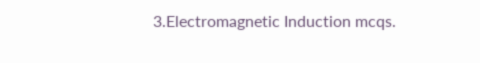3.Electromagnetic Induction mcqs.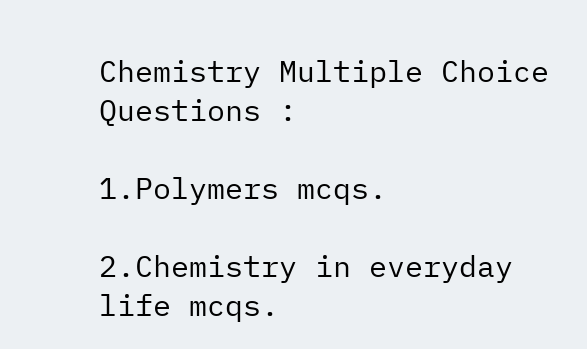Chemistry Multiple Choice Questions :

1.Polymers mcqs.

2.Chemistry in everyday life mcqs.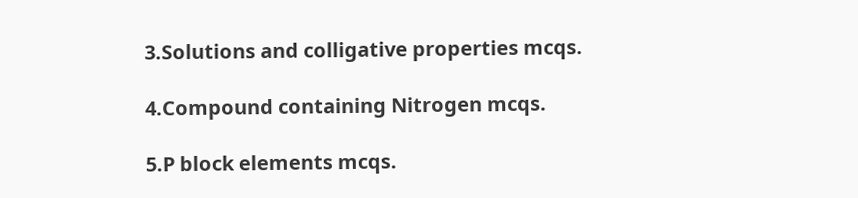3.Solutions and colligative properties mcqs.

4.Compound containing Nitrogen mcqs.

5.P block elements mcqs.